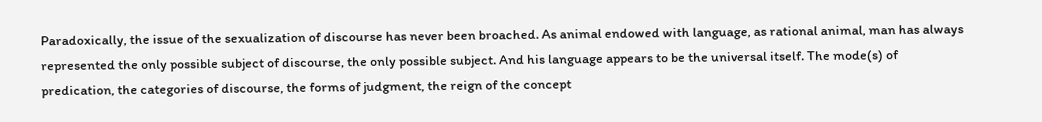Paradoxically, the issue of the sexualization of discourse has never been broached. As animal endowed with language, as rational animal, man has always represented the only possible subject of discourse, the only possible subject. And his language appears to be the universal itself. The mode(s) of predication, the categories of discourse, the forms of judgment, the reign of the concept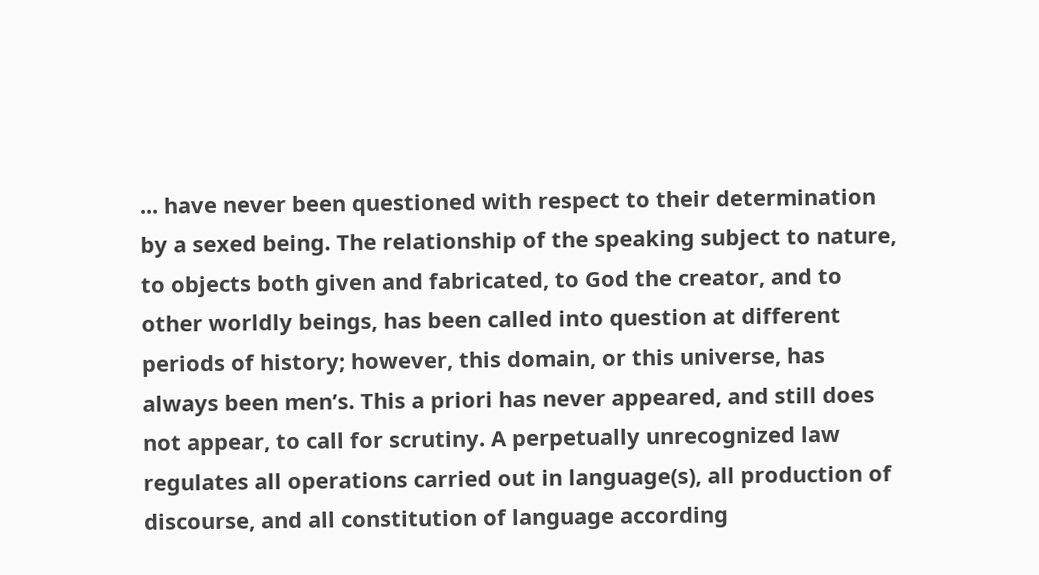... have never been questioned with respect to their determination by a sexed being. The relationship of the speaking subject to nature, to objects both given and fabricated, to God the creator, and to other worldly beings, has been called into question at different periods of history; however, this domain, or this universe, has always been men’s. This a priori has never appeared, and still does not appear, to call for scrutiny. A perpetually unrecognized law regulates all operations carried out in language(s), all production of discourse, and all constitution of language according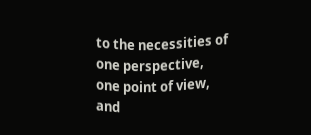to the necessities of one perspective, one point of view, and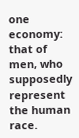one economy: that of men, who supposedly represent the human race.